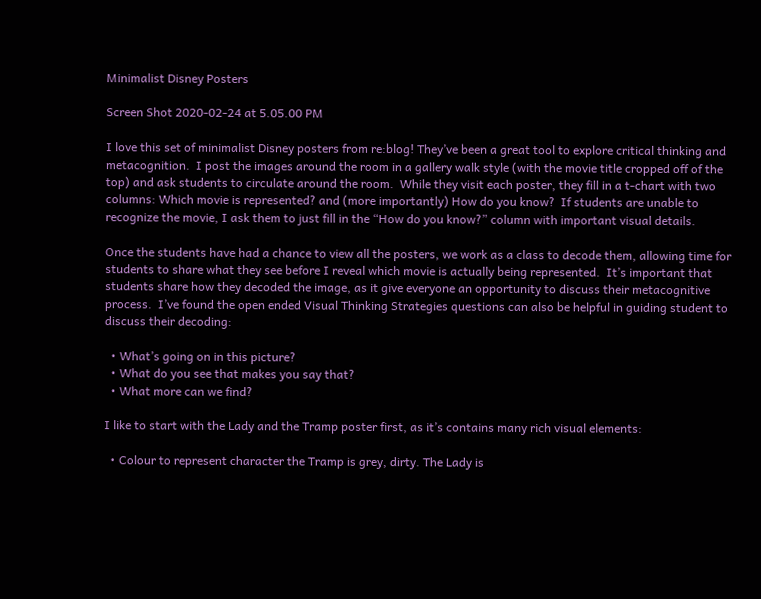Minimalist Disney Posters

Screen Shot 2020-02-24 at 5.05.00 PM

I love this set of minimalist Disney posters from re:blog! They’ve been a great tool to explore critical thinking and metacognition.  I post the images around the room in a gallery walk style (with the movie title cropped off of the top) and ask students to circulate around the room.  While they visit each poster, they fill in a t-chart with two columns: Which movie is represented? and (more importantly) How do you know?  If students are unable to recognize the movie, I ask them to just fill in the “How do you know?” column with important visual details.

Once the students have had a chance to view all the posters, we work as a class to decode them, allowing time for students to share what they see before I reveal which movie is actually being represented.  It’s important that students share how they decoded the image, as it give everyone an opportunity to discuss their metacognitive process.  I’ve found the open ended Visual Thinking Strategies questions can also be helpful in guiding student to discuss their decoding:

  • What’s going on in this picture?
  • What do you see that makes you say that?
  • What more can we find?

I like to start with the Lady and the Tramp poster first, as it’s contains many rich visual elements:

  • Colour to represent character the Tramp is grey, dirty. The Lady is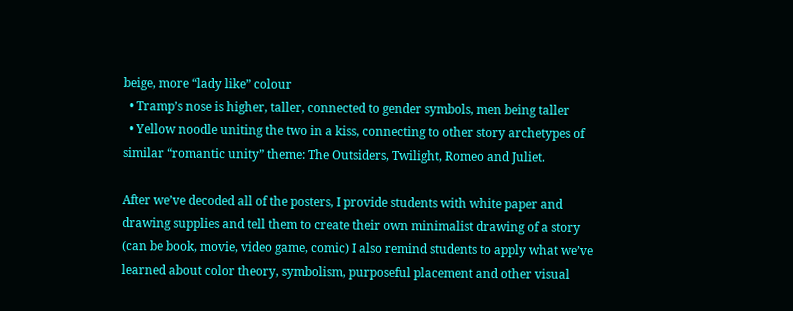beige, more “lady like” colour
  • Tramp’s nose is higher, taller, connected to gender symbols, men being taller
  • Yellow noodle uniting the two in a kiss, connecting to other story archetypes of similar “romantic unity” theme: The Outsiders, Twilight, Romeo and Juliet.

After we’ve decoded all of the posters, I provide students with white paper and drawing supplies and tell them to create their own minimalist drawing of a story (can be book, movie, video game, comic) I also remind students to apply what we’ve learned about color theory, symbolism, purposeful placement and other visual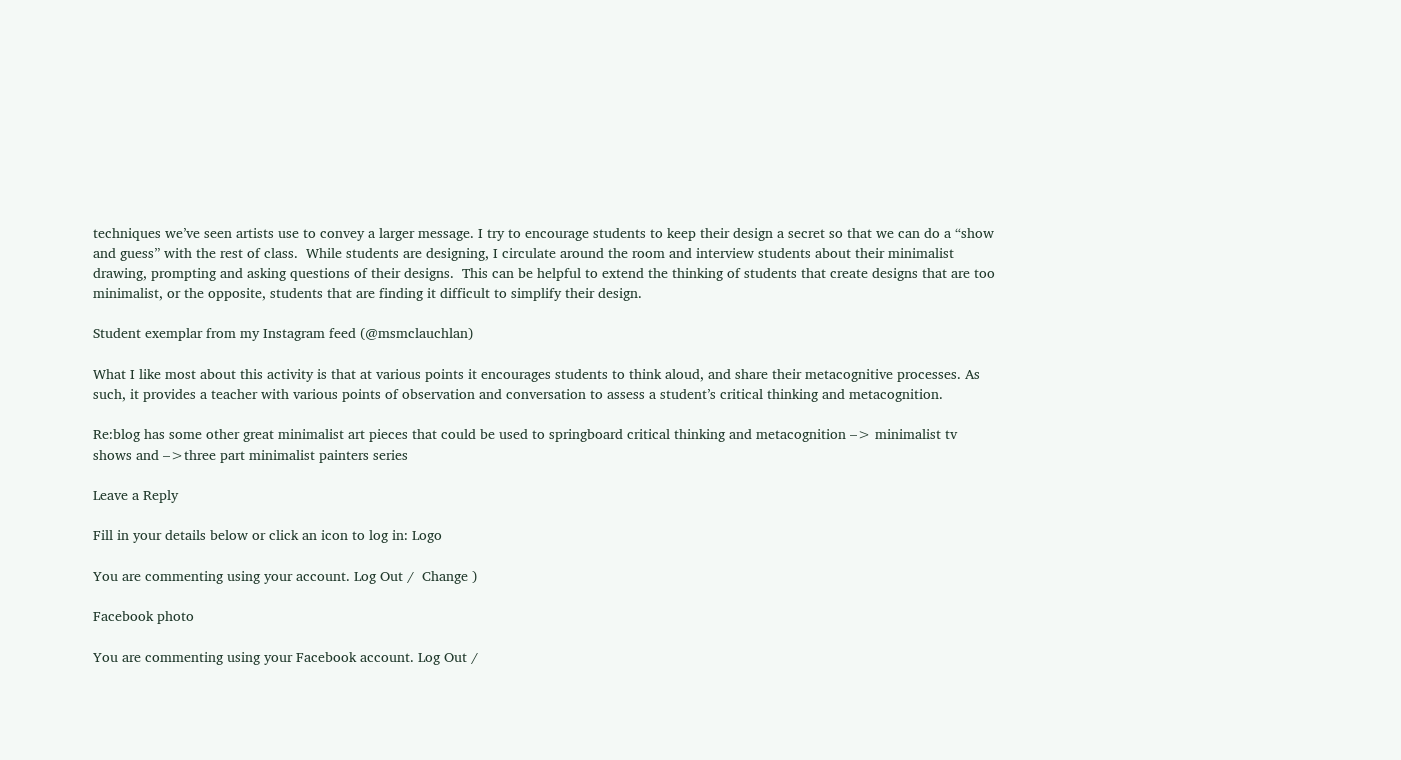techniques we’ve seen artists use to convey a larger message. I try to encourage students to keep their design a secret so that we can do a “show and guess” with the rest of class.  While students are designing, I circulate around the room and interview students about their minimalist drawing, prompting and asking questions of their designs.  This can be helpful to extend the thinking of students that create designs that are too minimalist, or the opposite, students that are finding it difficult to simplify their design.

Student exemplar from my Instagram feed (@msmclauchlan)

What I like most about this activity is that at various points it encourages students to think aloud, and share their metacognitive processes. As such, it provides a teacher with various points of observation and conversation to assess a student’s critical thinking and metacognition.

Re:blog has some other great minimalist art pieces that could be used to springboard critical thinking and metacognition –> minimalist tv shows and –>three part minimalist painters series

Leave a Reply

Fill in your details below or click an icon to log in: Logo

You are commenting using your account. Log Out /  Change )

Facebook photo

You are commenting using your Facebook account. Log Out /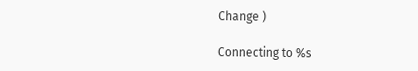Change )

Connecting to %s